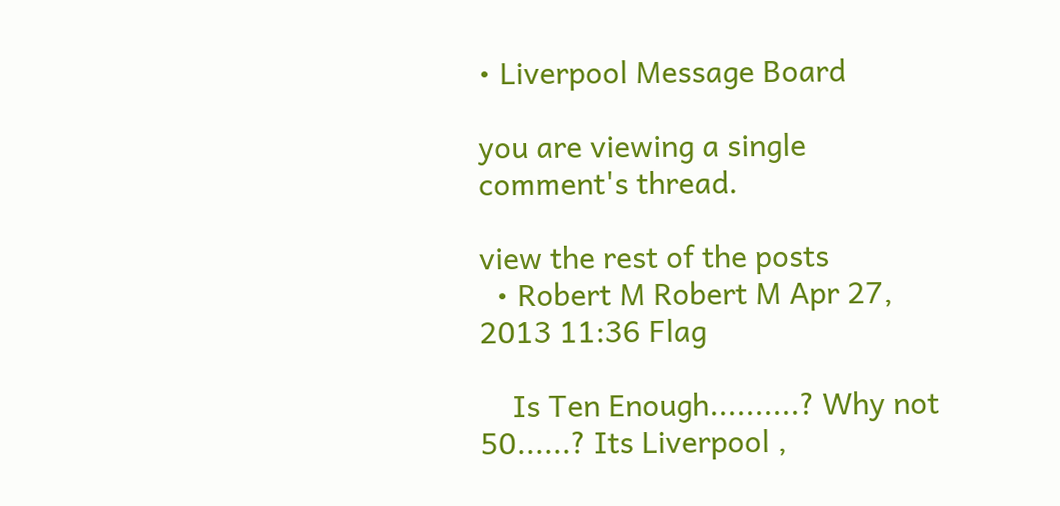• Liverpool Message Board

you are viewing a single comment's thread.

view the rest of the posts
  • Robert M Robert M Apr 27, 2013 11:36 Flag

    Is Ten Enough..........? Why not 50......? Its Liverpool ,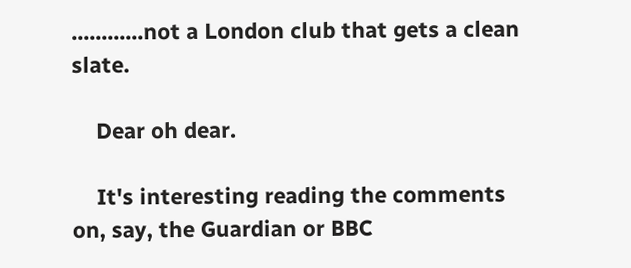............not a London club that gets a clean slate.

    Dear oh dear.

    It's interesting reading the comments on, say, the Guardian or BBC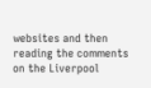websites and then reading the comments on the Liverpool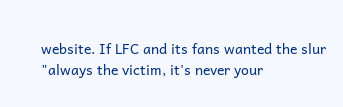website. If LFC and its fans wanted the slur "always the victim, it's never your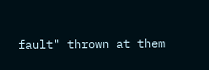fault" thrown at them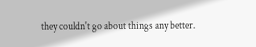they couldn't go about things any better.